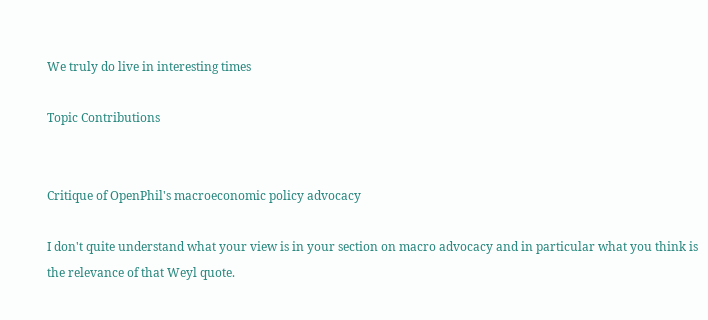We truly do live in interesting times

Topic Contributions


Critique of OpenPhil's macroeconomic policy advocacy

I don't quite understand what your view is in your section on macro advocacy and in particular what you think is the relevance of that Weyl quote.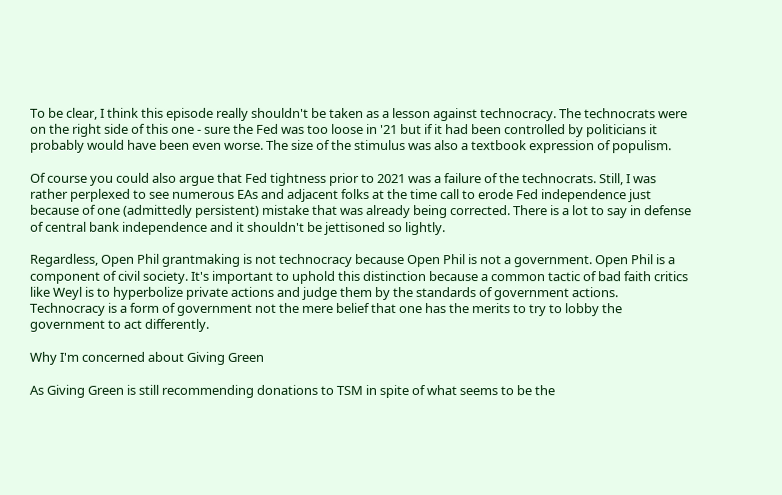To be clear, I think this episode really shouldn't be taken as a lesson against technocracy. The technocrats were on the right side of this one - sure the Fed was too loose in '21 but if it had been controlled by politicians it probably would have been even worse. The size of the stimulus was also a textbook expression of populism.

Of course you could also argue that Fed tightness prior to 2021 was a failure of the technocrats. Still, I was rather perplexed to see numerous EAs and adjacent folks at the time call to erode Fed independence just because of one (admittedly persistent) mistake that was already being corrected. There is a lot to say in defense of central bank independence and it shouldn't be jettisoned so lightly.

Regardless, Open Phil grantmaking is not technocracy because Open Phil is not a government. Open Phil is a component of civil society. It's important to uphold this distinction because a common tactic of bad faith critics like Weyl is to hyperbolize private actions and judge them by the standards of government actions. Technocracy is a form of government not the mere belief that one has the merits to try to lobby the government to act differently.

Why I'm concerned about Giving Green

As Giving Green is still recommending donations to TSM in spite of what seems to be the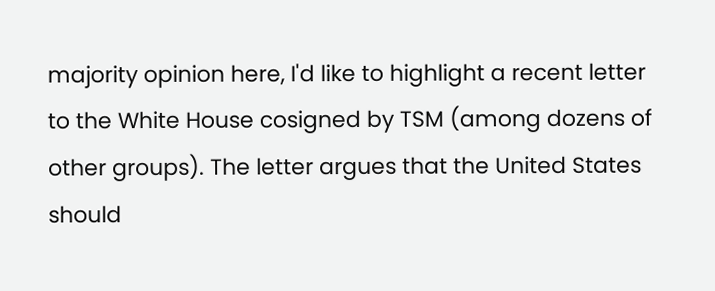majority opinion here, I'd like to highlight a recent letter to the White House cosigned by TSM (among dozens of other groups). The letter argues that the United States should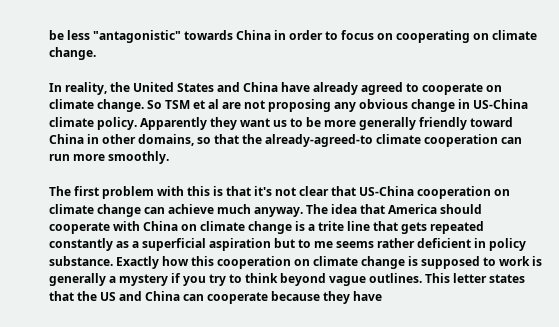be less "antagonistic" towards China in order to focus on cooperating on climate change.

In reality, the United States and China have already agreed to cooperate on climate change. So TSM et al are not proposing any obvious change in US-China climate policy. Apparently they want us to be more generally friendly toward China in other domains, so that the already-agreed-to climate cooperation can run more smoothly.

The first problem with this is that it's not clear that US-China cooperation on climate change can achieve much anyway. The idea that America should cooperate with China on climate change is a trite line that gets repeated constantly as a superficial aspiration but to me seems rather deficient in policy substance. Exactly how this cooperation on climate change is supposed to work is generally a mystery if you try to think beyond vague outlines. This letter states that the US and China can cooperate because they have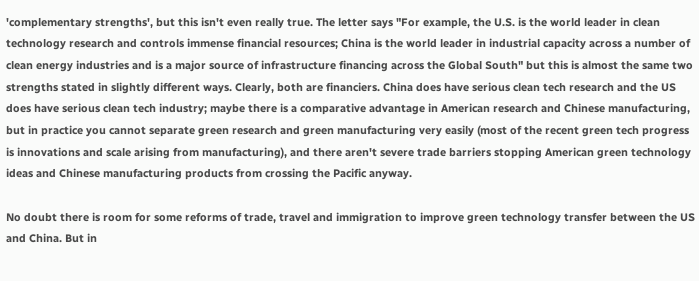'complementary strengths', but this isn't even really true. The letter says "For example, the U.S. is the world leader in clean technology research and controls immense financial resources; China is the world leader in industrial capacity across a number of clean energy industries and is a major source of infrastructure financing across the Global South" but this is almost the same two strengths stated in slightly different ways. Clearly, both are financiers. China does have serious clean tech research and the US does have serious clean tech industry; maybe there is a comparative advantage in American research and Chinese manufacturing, but in practice you cannot separate green research and green manufacturing very easily (most of the recent green tech progress is innovations and scale arising from manufacturing), and there aren't severe trade barriers stopping American green technology ideas and Chinese manufacturing products from crossing the Pacific anyway.

No doubt there is room for some reforms of trade, travel and immigration to improve green technology transfer between the US and China. But in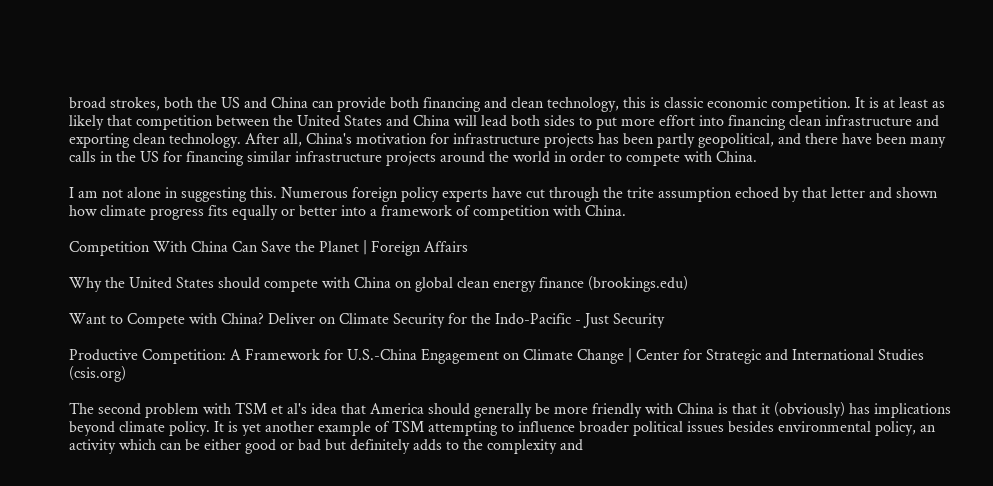broad strokes, both the US and China can provide both financing and clean technology, this is classic economic competition. It is at least as likely that competition between the United States and China will lead both sides to put more effort into financing clean infrastructure and exporting clean technology. After all, China's motivation for infrastructure projects has been partly geopolitical, and there have been many calls in the US for financing similar infrastructure projects around the world in order to compete with China.

I am not alone in suggesting this. Numerous foreign policy experts have cut through the trite assumption echoed by that letter and shown how climate progress fits equally or better into a framework of competition with China.

Competition With China Can Save the Planet | Foreign Affairs

Why the United States should compete with China on global clean energy finance (brookings.edu)

Want to Compete with China? Deliver on Climate Security for the Indo-Pacific - Just Security

Productive Competition: A Framework for U.S.-China Engagement on Climate Change | Center for Strategic and International Studies (csis.org)

The second problem with TSM et al's idea that America should generally be more friendly with China is that it (obviously) has implications beyond climate policy. It is yet another example of TSM attempting to influence broader political issues besides environmental policy, an activity which can be either good or bad but definitely adds to the complexity and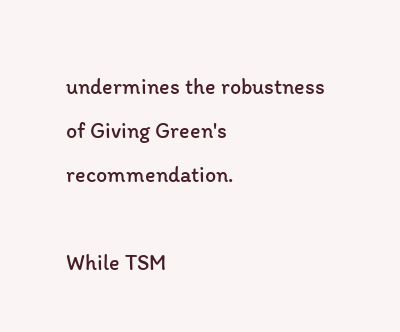undermines the robustness of Giving Green's recommendation.

While TSM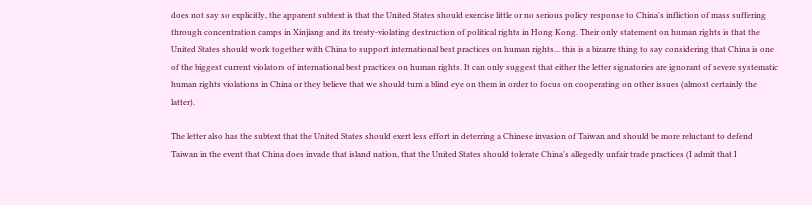does not say so explicitly, the apparent subtext is that the United States should exercise little or no serious policy response to China's infliction of mass suffering through concentration camps in Xinjiang and its treaty-violating destruction of political rights in Hong Kong. Their only statement on human rights is that the United States should work together with China to support international best practices on human rights... this is a bizarre thing to say considering that China is one of the biggest current violators of international best practices on human rights. It can only suggest that either the letter signatories are ignorant of severe systematic human rights violations in China or they believe that we should turn a blind eye on them in order to focus on cooperating on other issues (almost certainly the latter).

The letter also has the subtext that the United States should exert less effort in deterring a Chinese invasion of Taiwan and should be more reluctant to defend Taiwan in the event that China does invade that island nation, that the United States should tolerate China's allegedly unfair trade practices (I admit that I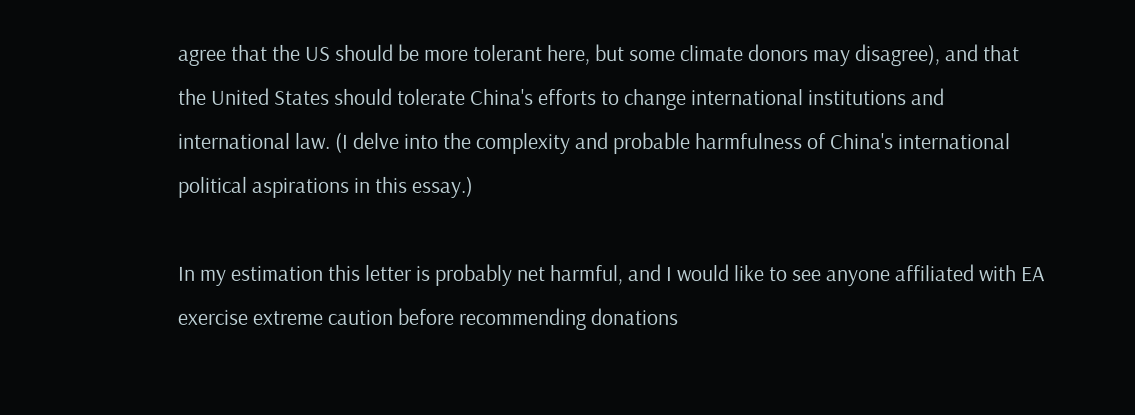agree that the US should be more tolerant here, but some climate donors may disagree), and that the United States should tolerate China's efforts to change international institutions and international law. (I delve into the complexity and probable harmfulness of China's international political aspirations in this essay.)

In my estimation this letter is probably net harmful, and I would like to see anyone affiliated with EA exercise extreme caution before recommending donations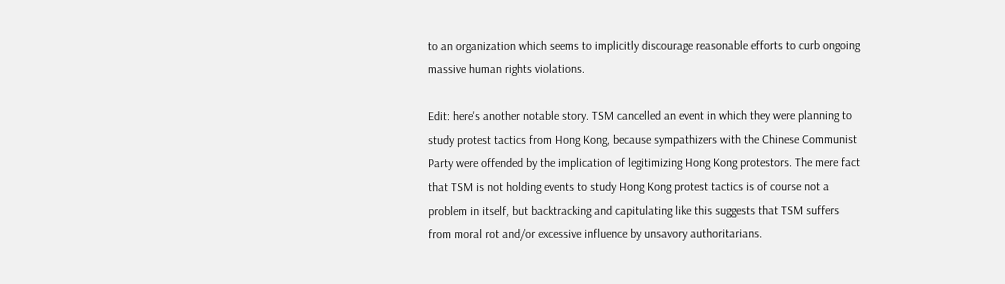to an organization which seems to implicitly discourage reasonable efforts to curb ongoing massive human rights violations.

Edit: here's another notable story. TSM cancelled an event in which they were planning to study protest tactics from Hong Kong, because sympathizers with the Chinese Communist Party were offended by the implication of legitimizing Hong Kong protestors. The mere fact that TSM is not holding events to study Hong Kong protest tactics is of course not a problem in itself, but backtracking and capitulating like this suggests that TSM suffers from moral rot and/or excessive influence by unsavory authoritarians.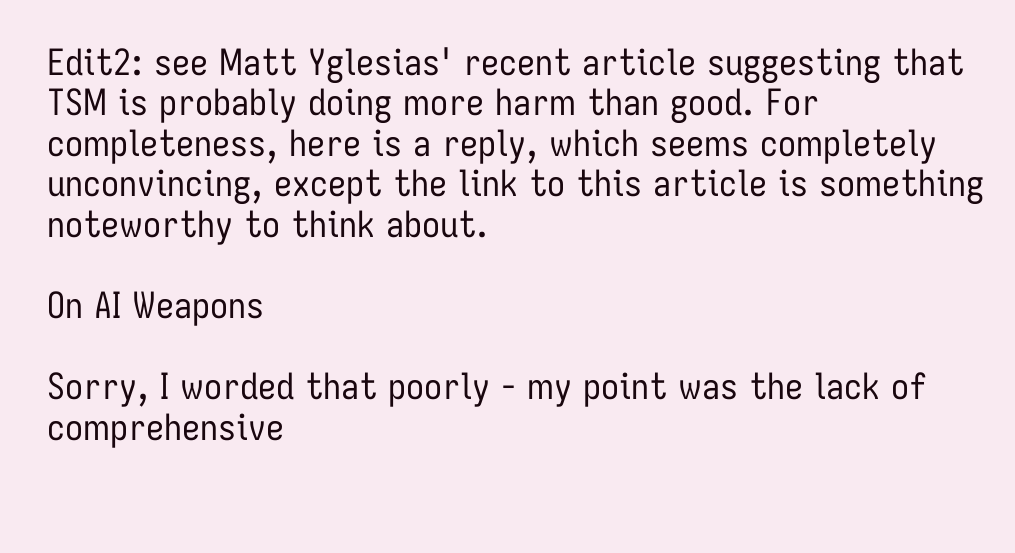Edit2: see Matt Yglesias' recent article suggesting that TSM is probably doing more harm than good. For completeness, here is a reply, which seems completely unconvincing, except the link to this article is something noteworthy to think about.

On AI Weapons

Sorry, I worded that poorly - my point was the lack of comprehensive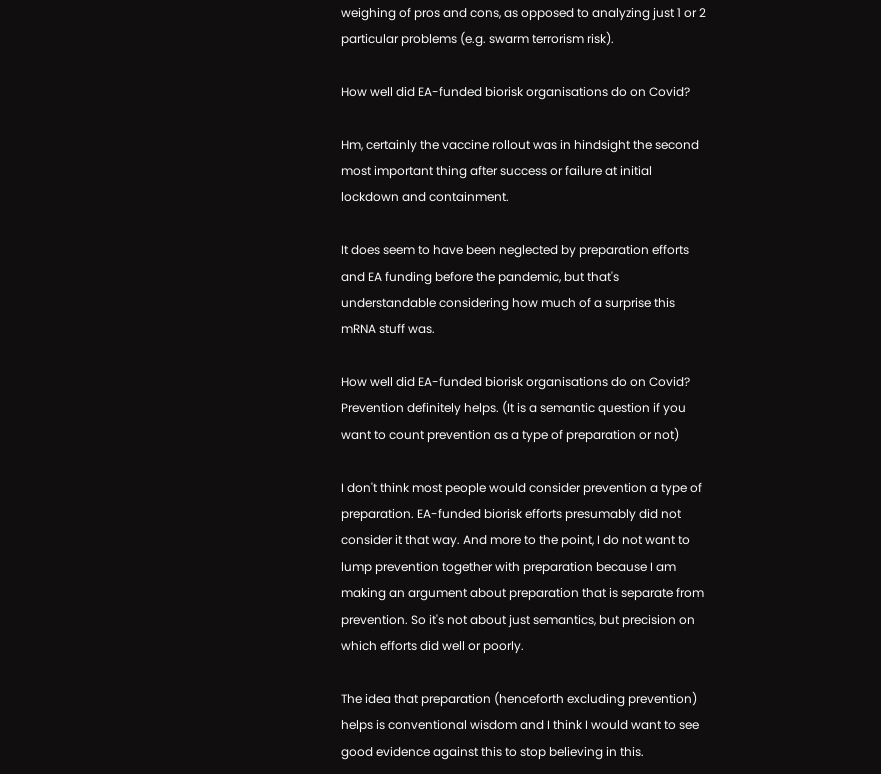weighing of pros and cons, as opposed to analyzing just 1 or 2 particular problems (e.g. swarm terrorism risk).

How well did EA-funded biorisk organisations do on Covid?

Hm, certainly the vaccine rollout was in hindsight the second most important thing after success or failure at initial lockdown and containment.

It does seem to have been neglected by preparation efforts and EA funding before the pandemic, but that's understandable considering how much of a surprise this mRNA stuff was.

How well did EA-funded biorisk organisations do on Covid?
Prevention definitely helps. (It is a semantic question if you want to count prevention as a type of preparation or not)

I don't think most people would consider prevention a type of preparation. EA-funded biorisk efforts presumably did not consider it that way. And more to the point, I do not want to lump prevention together with preparation because I am making an argument about preparation that is separate from prevention. So it's not about just semantics, but precision on which efforts did well or poorly.

The idea that preparation (henceforth excluding prevention) helps is conventional wisdom and I think I would want to see good evidence against this to stop believing in this.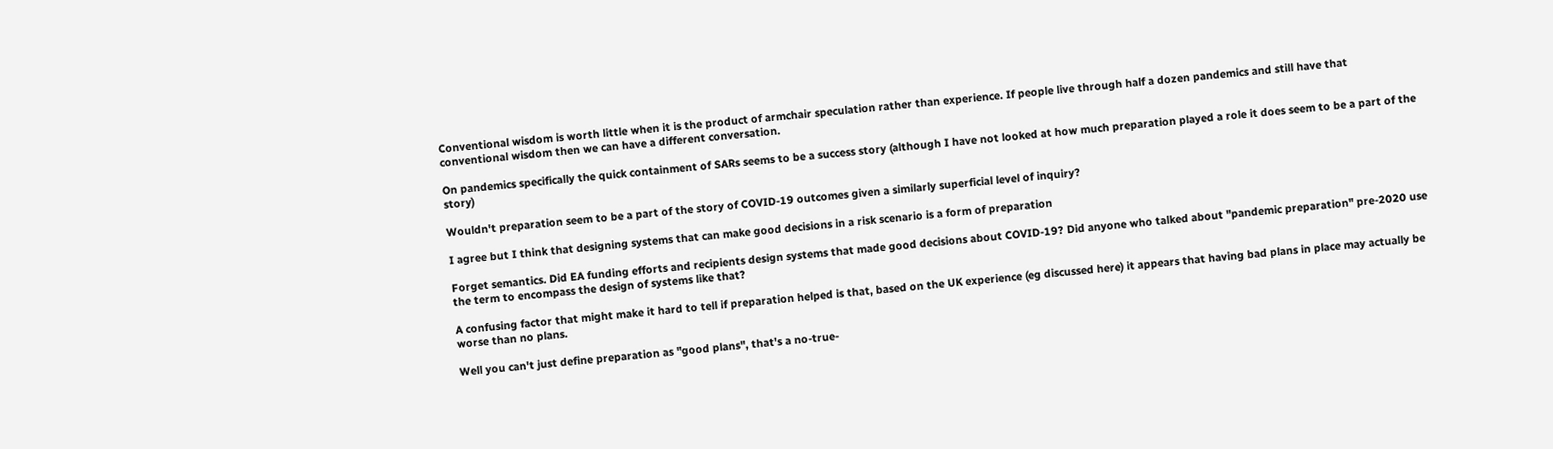Conventional wisdom is worth little when it is the product of armchair speculation rather than experience. If people live through half a dozen pandemics and still have that conventional wisdom then we can have a different conversation.

On pandemics specifically the quick containment of SARs seems to be a success story (although I have not looked at how much preparation played a role it does seem to be a part of the story)

Wouldn't preparation seem to be a part of the story of COVID-19 outcomes given a similarly superficial level of inquiry?

I agree but I think that designing systems that can make good decisions in a risk scenario is a form of preparation

Forget semantics. Did EA funding efforts and recipients design systems that made good decisions about COVID-19? Did anyone who talked about "pandemic preparation" pre-2020 use the term to encompass the design of systems like that?

A confusing factor that might make it hard to tell if preparation helped is that, based on the UK experience (eg discussed here) it appears that having bad plans in place may actually be worse than no plans.

Well you can't just define preparation as "good plans", that's a no-true-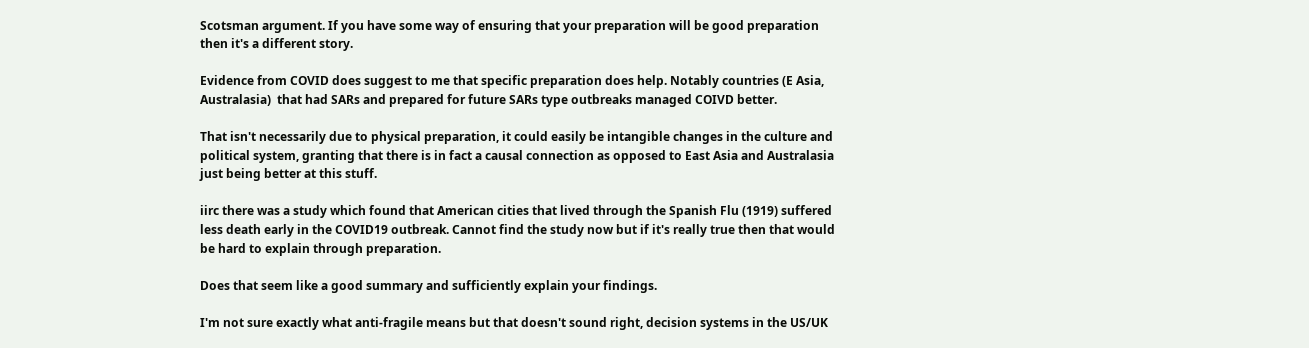Scotsman argument. If you have some way of ensuring that your preparation will be good preparation then it's a different story.

Evidence from COVID does suggest to me that specific preparation does help. Notably countries (E Asia, Australasia)  that had SARs and prepared for future SARs type outbreaks managed COIVD better.

That isn't necessarily due to physical preparation, it could easily be intangible changes in the culture and political system, granting that there is in fact a causal connection as opposed to East Asia and Australasia just being better at this stuff.

iirc there was a study which found that American cities that lived through the Spanish Flu (1919) suffered less death early in the COVID19 outbreak. Cannot find the study now but if it's really true then that would be hard to explain through preparation.

Does that seem like a good summary and sufficiently explain your findings.

I'm not sure exactly what anti-fragile means but that doesn't sound right, decision systems in the US/UK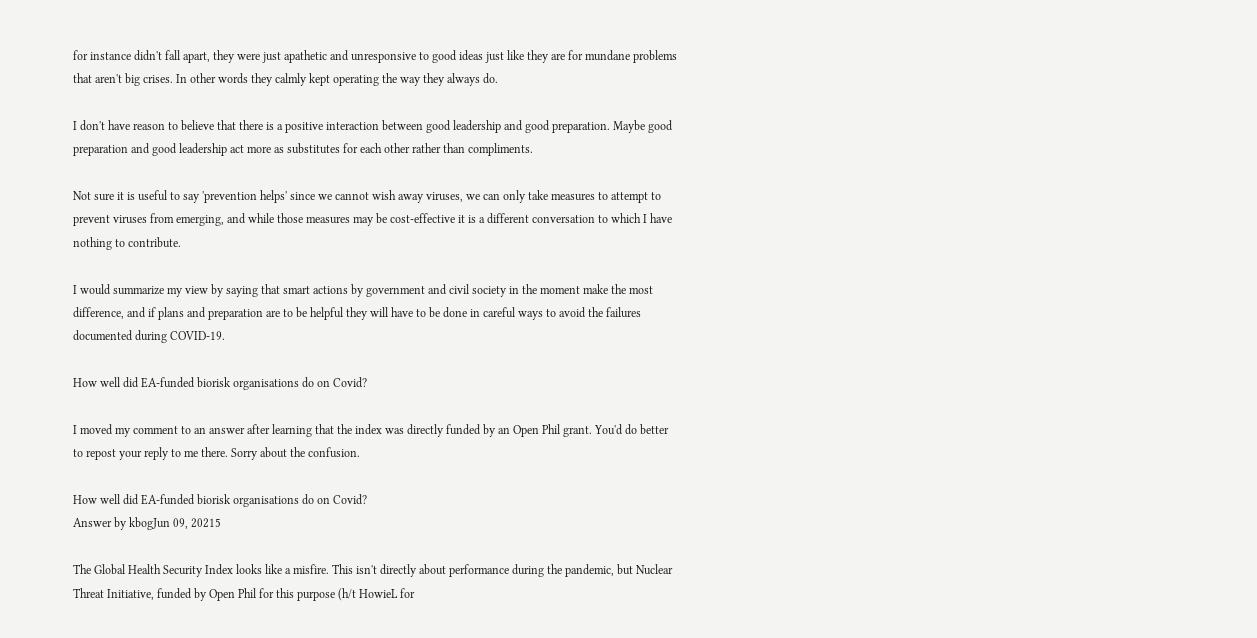for instance didn't fall apart, they were just apathetic and unresponsive to good ideas just like they are for mundane problems that aren't big crises. In other words they calmly kept operating the way they always do.

I don't have reason to believe that there is a positive interaction between good leadership and good preparation. Maybe good preparation and good leadership act more as substitutes for each other rather than compliments.

Not sure it is useful to say 'prevention helps' since we cannot wish away viruses, we can only take measures to attempt to prevent viruses from emerging, and while those measures may be cost-effective it is a different conversation to which I have nothing to contribute.

I would summarize my view by saying that smart actions by government and civil society in the moment make the most difference, and if plans and preparation are to be helpful they will have to be done in careful ways to avoid the failures documented during COVID-19.

How well did EA-funded biorisk organisations do on Covid?

I moved my comment to an answer after learning that the index was directly funded by an Open Phil grant. You'd do better to repost your reply to me there. Sorry about the confusion.

How well did EA-funded biorisk organisations do on Covid?
Answer by kbogJun 09, 20215

The Global Health Security Index looks like a misfire. This isn't directly about performance during the pandemic, but Nuclear Threat Initiative, funded by Open Phil for this purpose (h/t HowieL for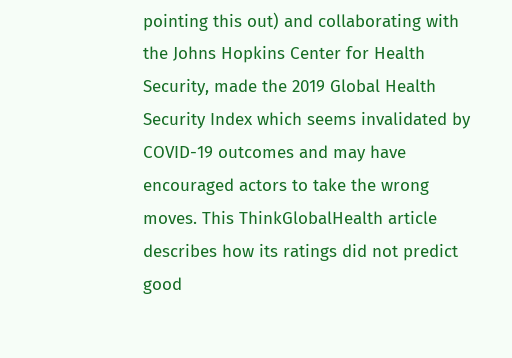pointing this out) and collaborating with the Johns Hopkins Center for Health Security, made the 2019 Global Health Security Index which seems invalidated by COVID-19 outcomes and may have encouraged actors to take the wrong moves. This ThinkGlobalHealth article describes how its ratings did not predict good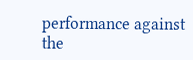performance against the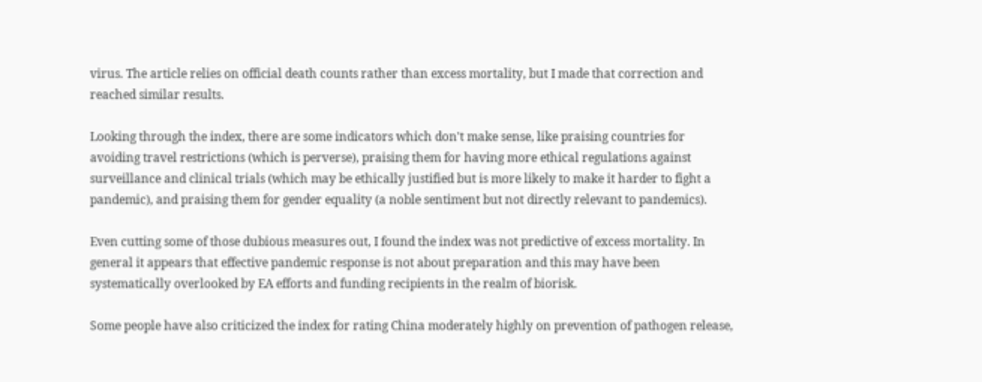virus. The article relies on official death counts rather than excess mortality, but I made that correction and reached similar results.

Looking through the index, there are some indicators which don't make sense, like praising countries for avoiding travel restrictions (which is perverse), praising them for having more ethical regulations against surveillance and clinical trials (which may be ethically justified but is more likely to make it harder to fight a pandemic), and praising them for gender equality (a noble sentiment but not directly relevant to pandemics).

Even cutting some of those dubious measures out, I found the index was not predictive of excess mortality. In general it appears that effective pandemic response is not about preparation and this may have been systematically overlooked by EA efforts and funding recipients in the realm of biorisk.

Some people have also criticized the index for rating China moderately highly on prevention of pathogen release,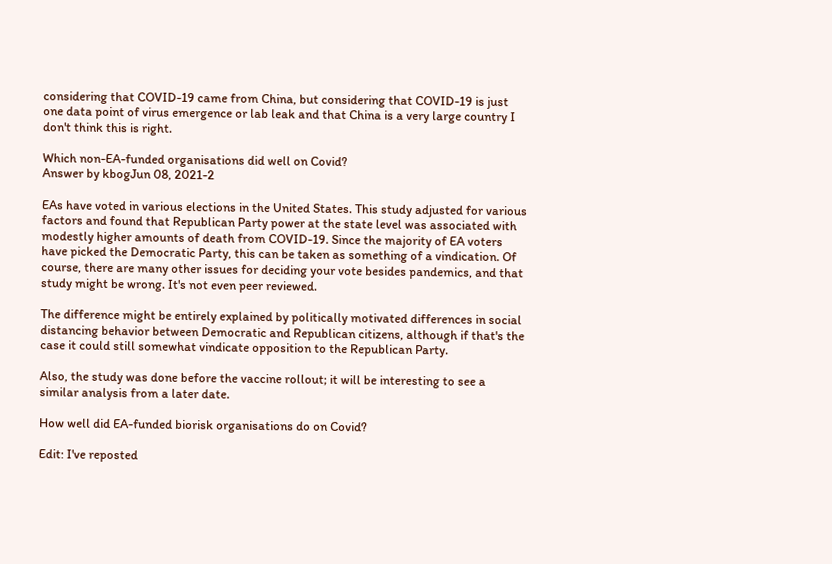considering that COVID-19 came from China, but considering that COVID-19 is just one data point of virus emergence or lab leak and that China is a very large country I don't think this is right.

Which non-EA-funded organisations did well on Covid?
Answer by kbogJun 08, 2021-2

EAs have voted in various elections in the United States. This study adjusted for various factors and found that Republican Party power at the state level was associated with modestly higher amounts of death from COVID-19. Since the majority of EA voters have picked the Democratic Party, this can be taken as something of a vindication. Of course, there are many other issues for deciding your vote besides pandemics, and that study might be wrong. It's not even peer reviewed.

The difference might be entirely explained by politically motivated differences in social distancing behavior between Democratic and Republican citizens, although if that's the case it could still somewhat vindicate opposition to the Republican Party.

Also, the study was done before the vaccine rollout; it will be interesting to see a similar analysis from a later date.

How well did EA-funded biorisk organisations do on Covid?

Edit: I've reposted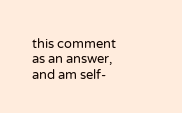this comment as an answer, and am self-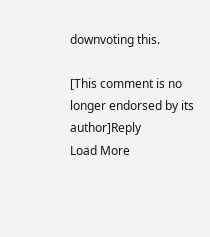downvoting this.

[This comment is no longer endorsed by its author]Reply
Load More